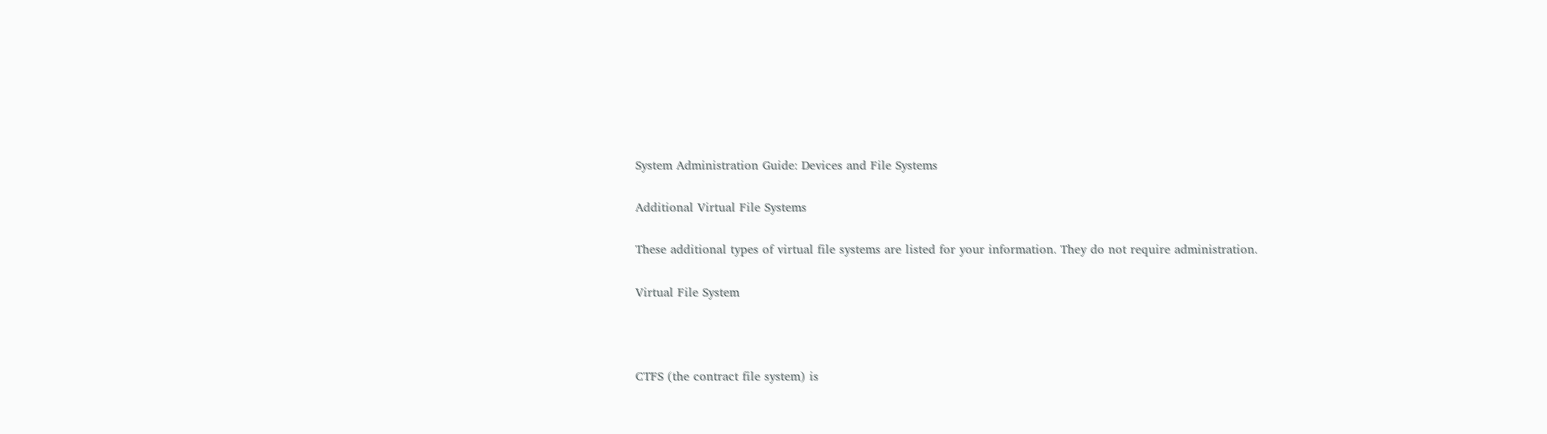System Administration Guide: Devices and File Systems

Additional Virtual File Systems

These additional types of virtual file systems are listed for your information. They do not require administration.

Virtual File System



CTFS (the contract file system) is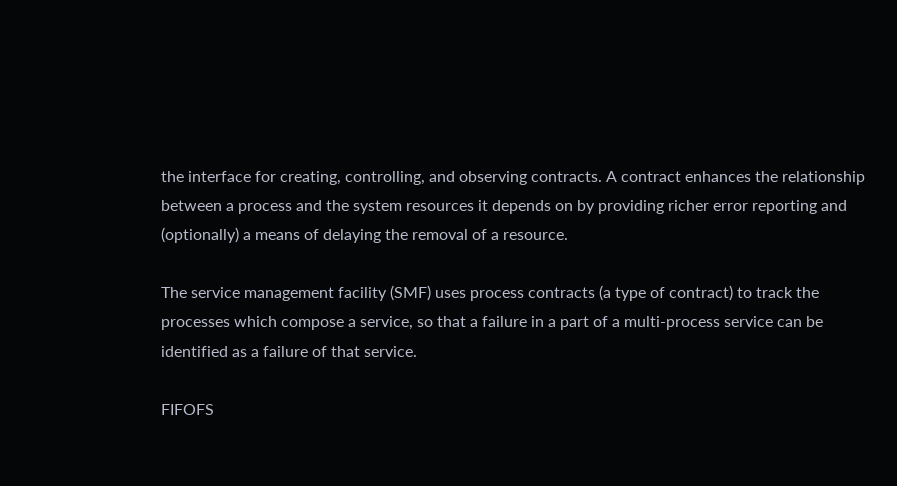the interface for creating, controlling, and observing contracts. A contract enhances the relationship between a process and the system resources it depends on by providing richer error reporting and (optionally) a means of delaying the removal of a resource.

The service management facility (SMF) uses process contracts (a type of contract) to track the processes which compose a service, so that a failure in a part of a multi-process service can be identified as a failure of that service.

FIFOFS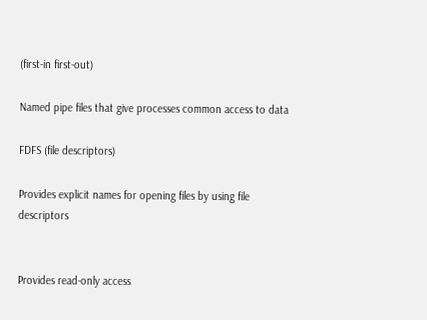(first-in first-out)

Named pipe files that give processes common access to data

FDFS (file descriptors)

Provides explicit names for opening files by using file descriptors


Provides read-only access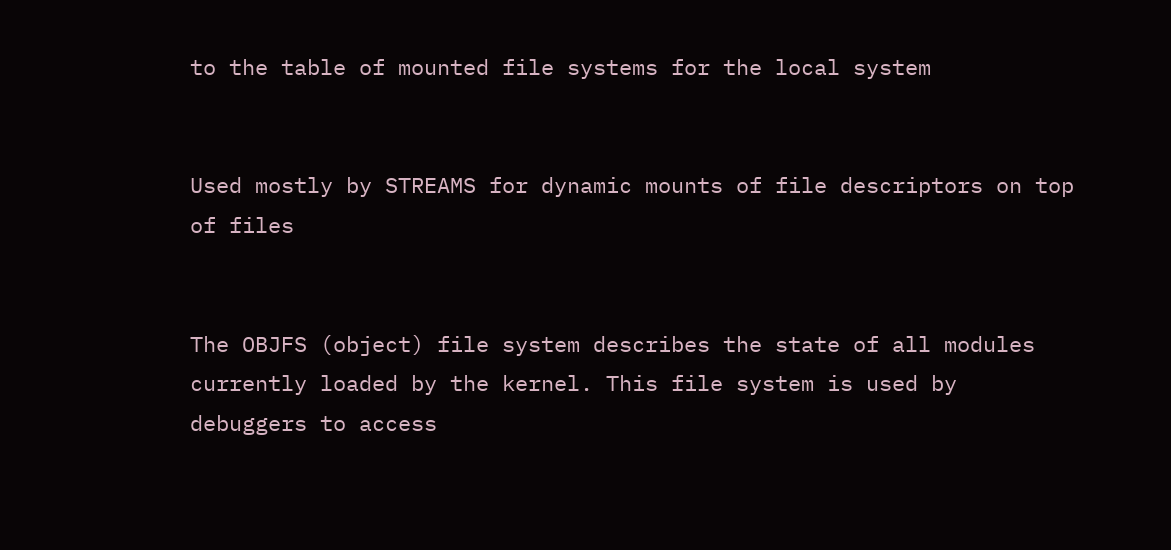to the table of mounted file systems for the local system


Used mostly by STREAMS for dynamic mounts of file descriptors on top of files


The OBJFS (object) file system describes the state of all modules currently loaded by the kernel. This file system is used by debuggers to access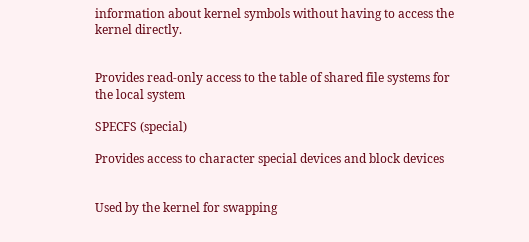information about kernel symbols without having to access the kernel directly.


Provides read-only access to the table of shared file systems for the local system

SPECFS (special)

Provides access to character special devices and block devices


Used by the kernel for swapping